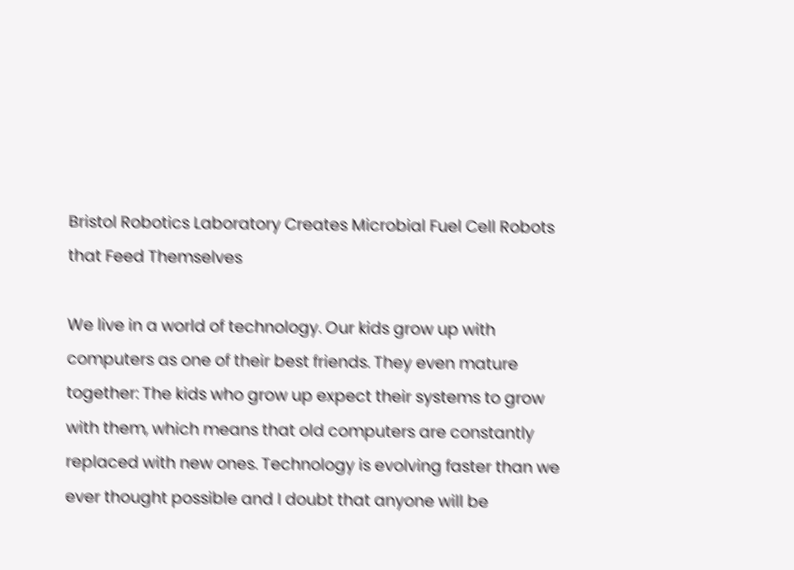Bristol Robotics Laboratory Creates Microbial Fuel Cell Robots that Feed Themselves

We live in a world of technology. Our kids grow up with computers as one of their best friends. They even mature together: The kids who grow up expect their systems to grow with them, which means that old computers are constantly replaced with new ones. Technology is evolving faster than we ever thought possible and I doubt that anyone will be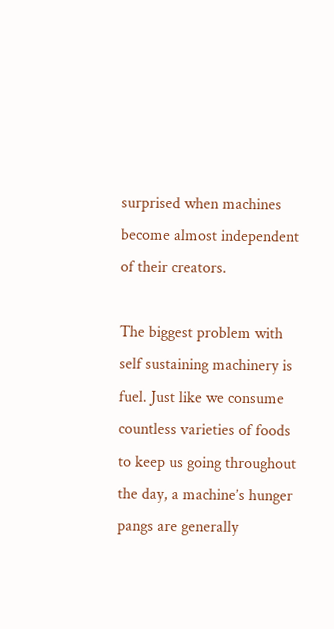surprised when machines become almost independent of their creators.

The biggest problem with self sustaining machinery is fuel. Just like we consume countless varieties of foods to keep us going throughout the day, a machine’s hunger pangs are generally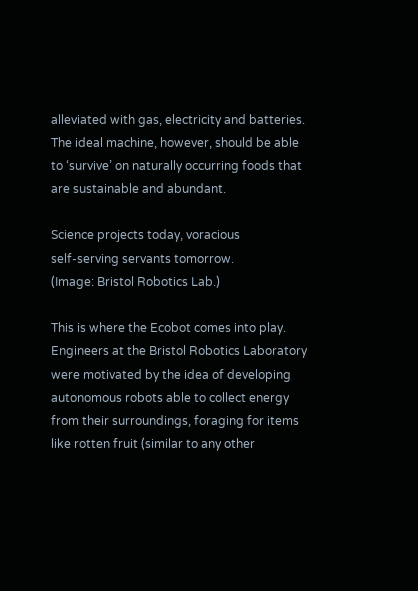alleviated with gas, electricity and batteries. The ideal machine, however, should be able to ‘survive’ on naturally occurring foods that are sustainable and abundant.

Science projects today, voracious
self-serving servants tomorrow.
(Image: Bristol Robotics Lab.)

This is where the Ecobot comes into play. Engineers at the Bristol Robotics Laboratory were motivated by the idea of developing autonomous robots able to collect energy from their surroundings, foraging for items like rotten fruit (similar to any other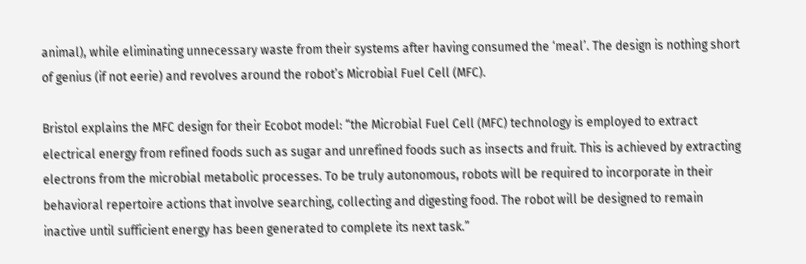animal), while eliminating unnecessary waste from their systems after having consumed the ‘meal’. The design is nothing short of genius (if not eerie) and revolves around the robot’s Microbial Fuel Cell (MFC).

Bristol explains the MFC design for their Ecobot model: “the Microbial Fuel Cell (MFC) technology is employed to extract electrical energy from refined foods such as sugar and unrefined foods such as insects and fruit. This is achieved by extracting electrons from the microbial metabolic processes. To be truly autonomous, robots will be required to incorporate in their behavioral repertoire actions that involve searching, collecting and digesting food. The robot will be designed to remain inactive until sufficient energy has been generated to complete its next task.”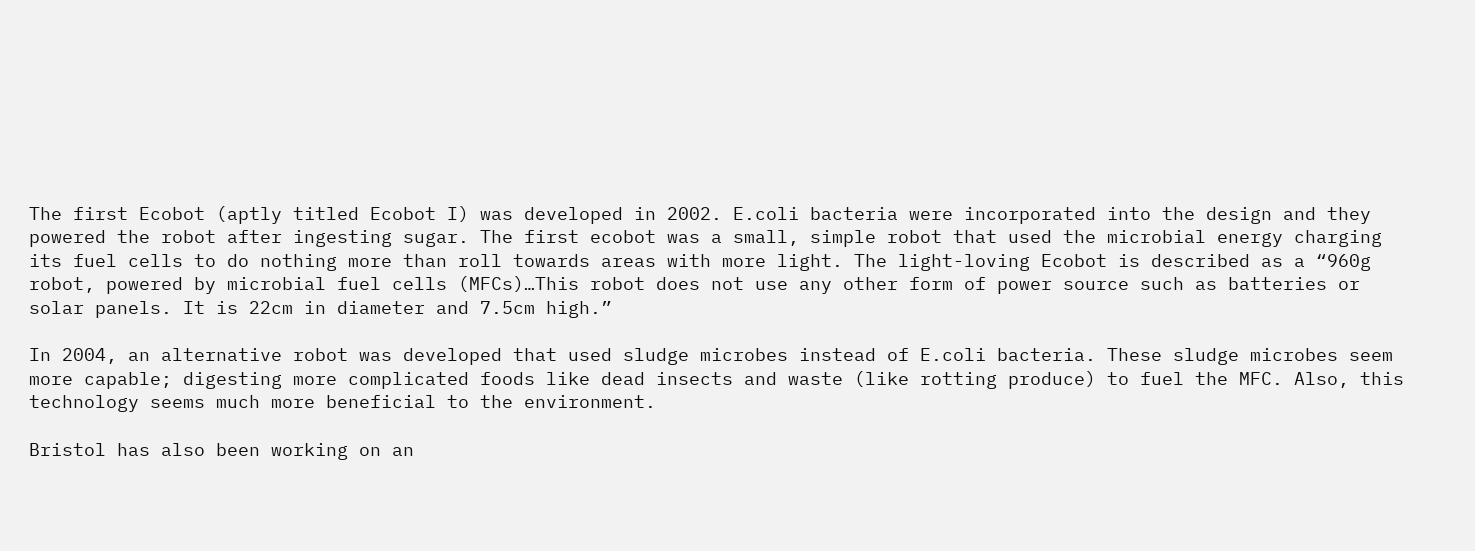The first Ecobot (aptly titled Ecobot I) was developed in 2002. E.coli bacteria were incorporated into the design and they powered the robot after ingesting sugar. The first ecobot was a small, simple robot that used the microbial energy charging its fuel cells to do nothing more than roll towards areas with more light. The light-loving Ecobot is described as a “960g robot, powered by microbial fuel cells (MFCs)…This robot does not use any other form of power source such as batteries or solar panels. It is 22cm in diameter and 7.5cm high.”

In 2004, an alternative robot was developed that used sludge microbes instead of E.coli bacteria. These sludge microbes seem more capable; digesting more complicated foods like dead insects and waste (like rotting produce) to fuel the MFC. Also, this technology seems much more beneficial to the environment.

Bristol has also been working on an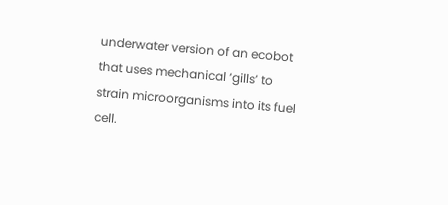underwater version of an ecobot that uses mechanical ‘gills’ to strain microorganisms into its fuel cell.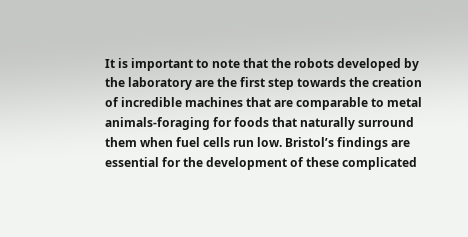It is important to note that the robots developed by the laboratory are the first step towards the creation of incredible machines that are comparable to metal animals-foraging for foods that naturally surround them when fuel cells run low. Bristol’s findings are essential for the development of these complicated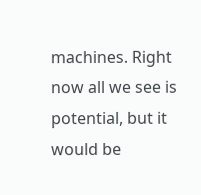machines. Right now all we see is potential, but it would be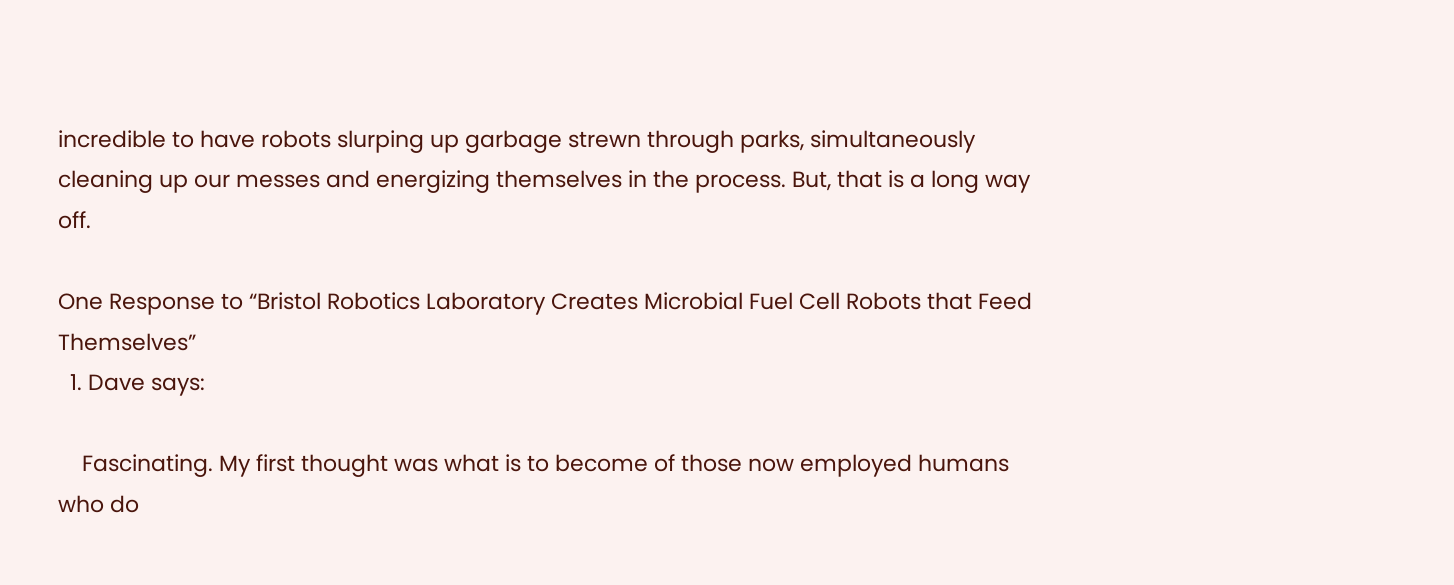incredible to have robots slurping up garbage strewn through parks, simultaneously cleaning up our messes and energizing themselves in the process. But, that is a long way off.

One Response to “Bristol Robotics Laboratory Creates Microbial Fuel Cell Robots that Feed Themselves”
  1. Dave says:

    Fascinating. My first thought was what is to become of those now employed humans who do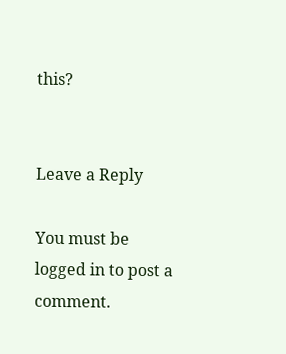this?


Leave a Reply

You must be logged in to post a comment.